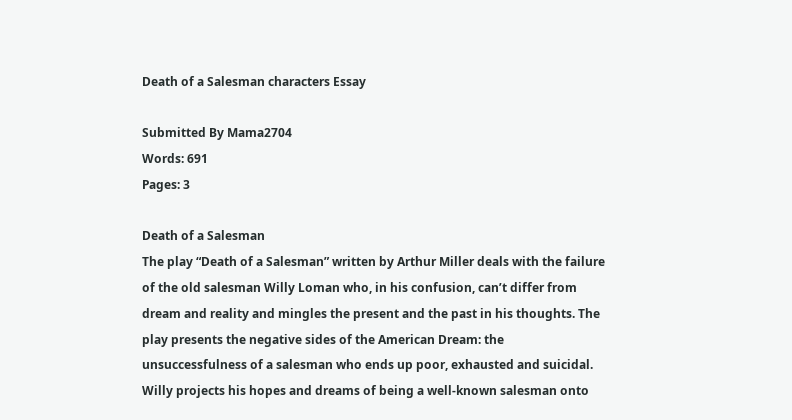Death of a Salesman characters Essay

Submitted By Mama2704
Words: 691
Pages: 3

Death of a Salesman
The play “Death of a Salesman” written by Arthur Miller deals with the failure of the old salesman Willy Loman who, in his confusion, can’t differ from dream and reality and mingles the present and the past in his thoughts. The play presents the negative sides of the American Dream: the unsuccessfulness of a salesman who ends up poor, exhausted and suicidal.
Willy projects his hopes and dreams of being a well-known salesman onto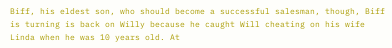Biff, his eldest son, who should become a successful salesman, though, Biff is turning is back on Willy because he caught Will cheating on his wife Linda when he was 10 years old. At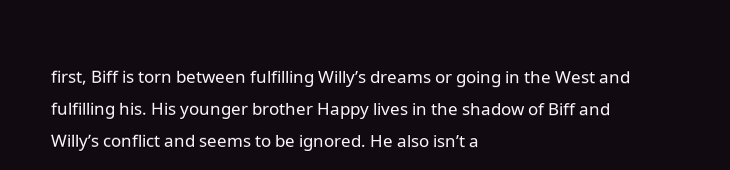first, Biff is torn between fulfilling Willy’s dreams or going in the West and fulfilling his. His younger brother Happy lives in the shadow of Biff and Willy’s conflict and seems to be ignored. He also isn’t a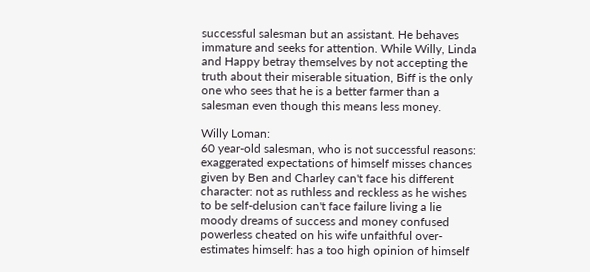successful salesman but an assistant. He behaves immature and seeks for attention. While Willy, Linda and Happy betray themselves by not accepting the truth about their miserable situation, Biff is the only one who sees that he is a better farmer than a salesman even though this means less money.

Willy Loman:
60 year-old salesman, who is not successful reasons: exaggerated expectations of himself misses chances given by Ben and Charley can't face his different character: not as ruthless and reckless as he wishes to be self-delusion can't face failure living a lie moody dreams of success and money confused powerless cheated on his wife unfaithful over-estimates himself: has a too high opinion of himself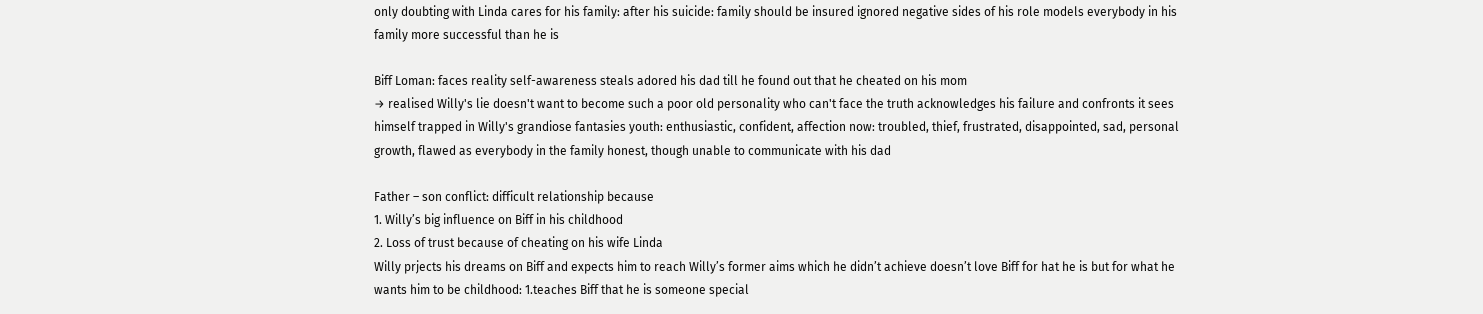only doubting with Linda cares for his family: after his suicide: family should be insured ignored negative sides of his role models everybody in his family more successful than he is

Biff Loman: faces reality self-awareness steals adored his dad till he found out that he cheated on his mom
→ realised Willy's lie doesn't want to become such a poor old personality who can't face the truth acknowledges his failure and confronts it sees himself trapped in Willy's grandiose fantasies youth: enthusiastic, confident, affection now: troubled, thief, frustrated, disappointed, sad, personal growth, flawed as everybody in the family honest, though unable to communicate with his dad

Father – son conflict: difficult relationship because
1. Willy’s big influence on Biff in his childhood
2. Loss of trust because of cheating on his wife Linda
Willy prjects his dreams on Biff and expects him to reach Willy’s former aims which he didn’t achieve doesn’t love Biff for hat he is but for what he wants him to be childhood: 1.teaches Biff that he is someone special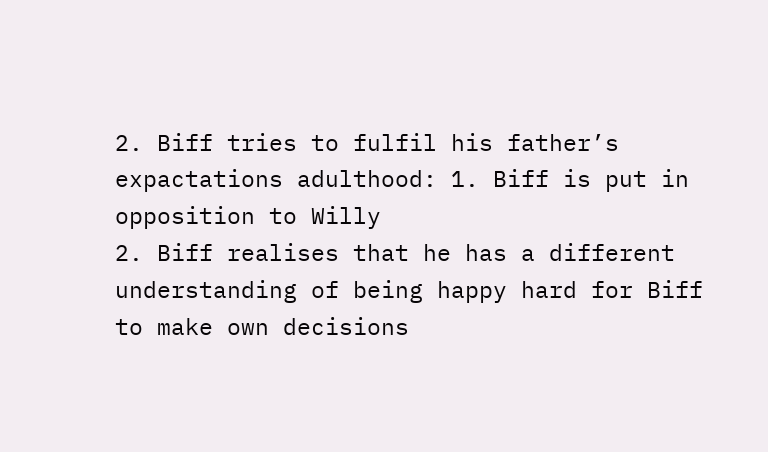2. Biff tries to fulfil his father’s expactations adulthood: 1. Biff is put in opposition to Willy
2. Biff realises that he has a different understanding of being happy hard for Biff to make own decisions